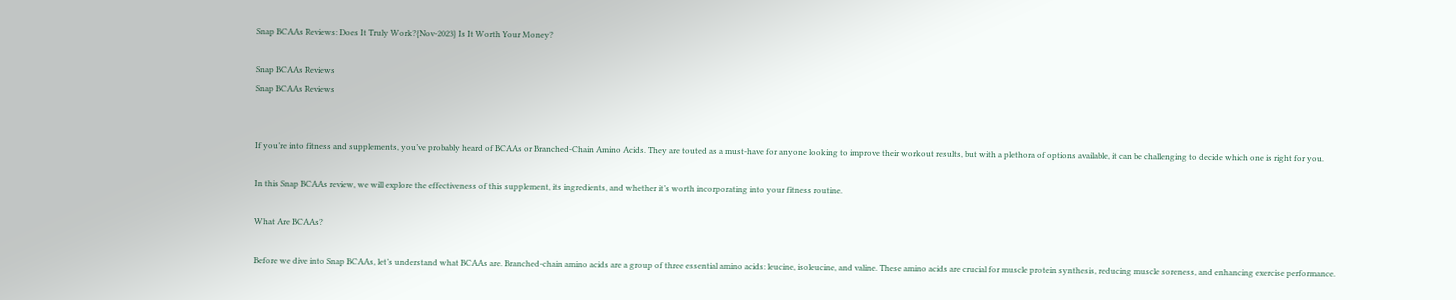Snap BCAAs Reviews: Does It Truly Work?{Nov-2023} Is It Worth Your Money?

Snap BCAAs Reviews
Snap BCAAs Reviews


If you’re into fitness and supplements, you’ve probably heard of BCAAs or Branched-Chain Amino Acids. They are touted as a must-have for anyone looking to improve their workout results, but with a plethora of options available, it can be challenging to decide which one is right for you.

In this Snap BCAAs review, we will explore the effectiveness of this supplement, its ingredients, and whether it’s worth incorporating into your fitness routine.

What Are BCAAs?

Before we dive into Snap BCAAs, let’s understand what BCAAs are. Branched-chain amino acids are a group of three essential amino acids: leucine, isoleucine, and valine. These amino acids are crucial for muscle protein synthesis, reducing muscle soreness, and enhancing exercise performance.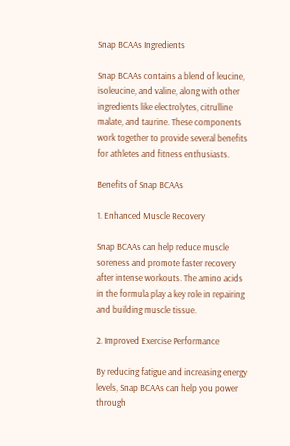Snap BCAAs Ingredients

Snap BCAAs contains a blend of leucine, isoleucine, and valine, along with other ingredients like electrolytes, citrulline malate, and taurine. These components work together to provide several benefits for athletes and fitness enthusiasts.

Benefits of Snap BCAAs

1. Enhanced Muscle Recovery

Snap BCAAs can help reduce muscle soreness and promote faster recovery after intense workouts. The amino acids in the formula play a key role in repairing and building muscle tissue.

2. Improved Exercise Performance

By reducing fatigue and increasing energy levels, Snap BCAAs can help you power through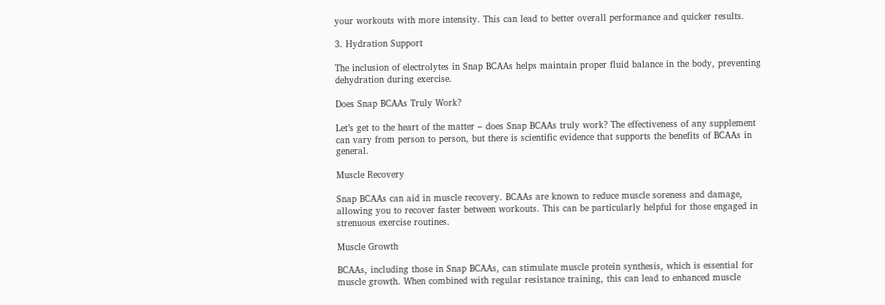your workouts with more intensity. This can lead to better overall performance and quicker results.

3. Hydration Support

The inclusion of electrolytes in Snap BCAAs helps maintain proper fluid balance in the body, preventing dehydration during exercise.

Does Snap BCAAs Truly Work?

Let’s get to the heart of the matter – does Snap BCAAs truly work? The effectiveness of any supplement can vary from person to person, but there is scientific evidence that supports the benefits of BCAAs in general.

Muscle Recovery

Snap BCAAs can aid in muscle recovery. BCAAs are known to reduce muscle soreness and damage, allowing you to recover faster between workouts. This can be particularly helpful for those engaged in strenuous exercise routines.

Muscle Growth

BCAAs, including those in Snap BCAAs, can stimulate muscle protein synthesis, which is essential for muscle growth. When combined with regular resistance training, this can lead to enhanced muscle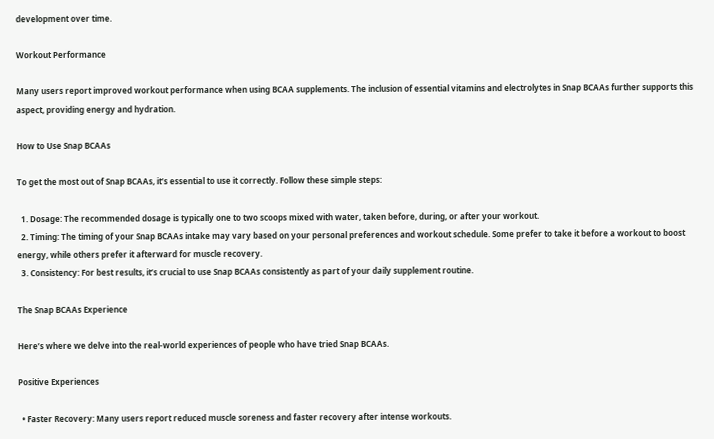development over time.

Workout Performance

Many users report improved workout performance when using BCAA supplements. The inclusion of essential vitamins and electrolytes in Snap BCAAs further supports this aspect, providing energy and hydration.

How to Use Snap BCAAs

To get the most out of Snap BCAAs, it’s essential to use it correctly. Follow these simple steps:

  1. Dosage: The recommended dosage is typically one to two scoops mixed with water, taken before, during, or after your workout.
  2. Timing: The timing of your Snap BCAAs intake may vary based on your personal preferences and workout schedule. Some prefer to take it before a workout to boost energy, while others prefer it afterward for muscle recovery.
  3. Consistency: For best results, it’s crucial to use Snap BCAAs consistently as part of your daily supplement routine.

The Snap BCAAs Experience

Here’s where we delve into the real-world experiences of people who have tried Snap BCAAs.

Positive Experiences

  • Faster Recovery: Many users report reduced muscle soreness and faster recovery after intense workouts.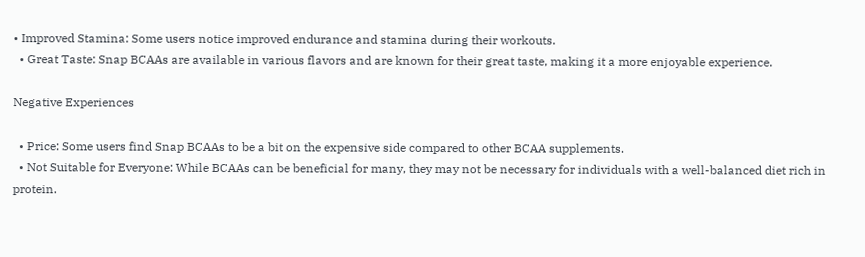• Improved Stamina: Some users notice improved endurance and stamina during their workouts.
  • Great Taste: Snap BCAAs are available in various flavors and are known for their great taste, making it a more enjoyable experience.

Negative Experiences

  • Price: Some users find Snap BCAAs to be a bit on the expensive side compared to other BCAA supplements.
  • Not Suitable for Everyone: While BCAAs can be beneficial for many, they may not be necessary for individuals with a well-balanced diet rich in protein.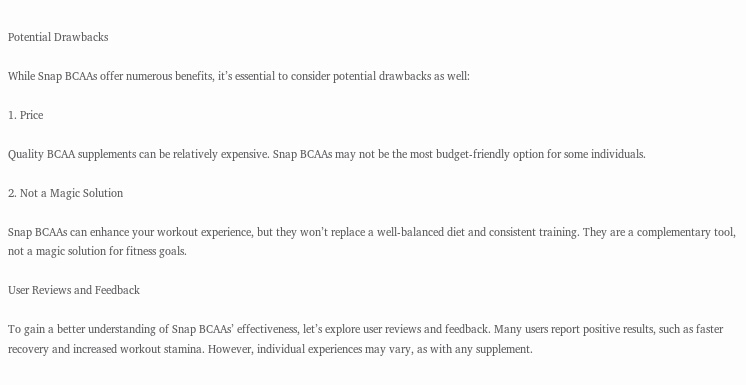Potential Drawbacks

While Snap BCAAs offer numerous benefits, it’s essential to consider potential drawbacks as well:

1. Price

Quality BCAA supplements can be relatively expensive. Snap BCAAs may not be the most budget-friendly option for some individuals.

2. Not a Magic Solution

Snap BCAAs can enhance your workout experience, but they won’t replace a well-balanced diet and consistent training. They are a complementary tool, not a magic solution for fitness goals.

User Reviews and Feedback

To gain a better understanding of Snap BCAAs’ effectiveness, let’s explore user reviews and feedback. Many users report positive results, such as faster recovery and increased workout stamina. However, individual experiences may vary, as with any supplement.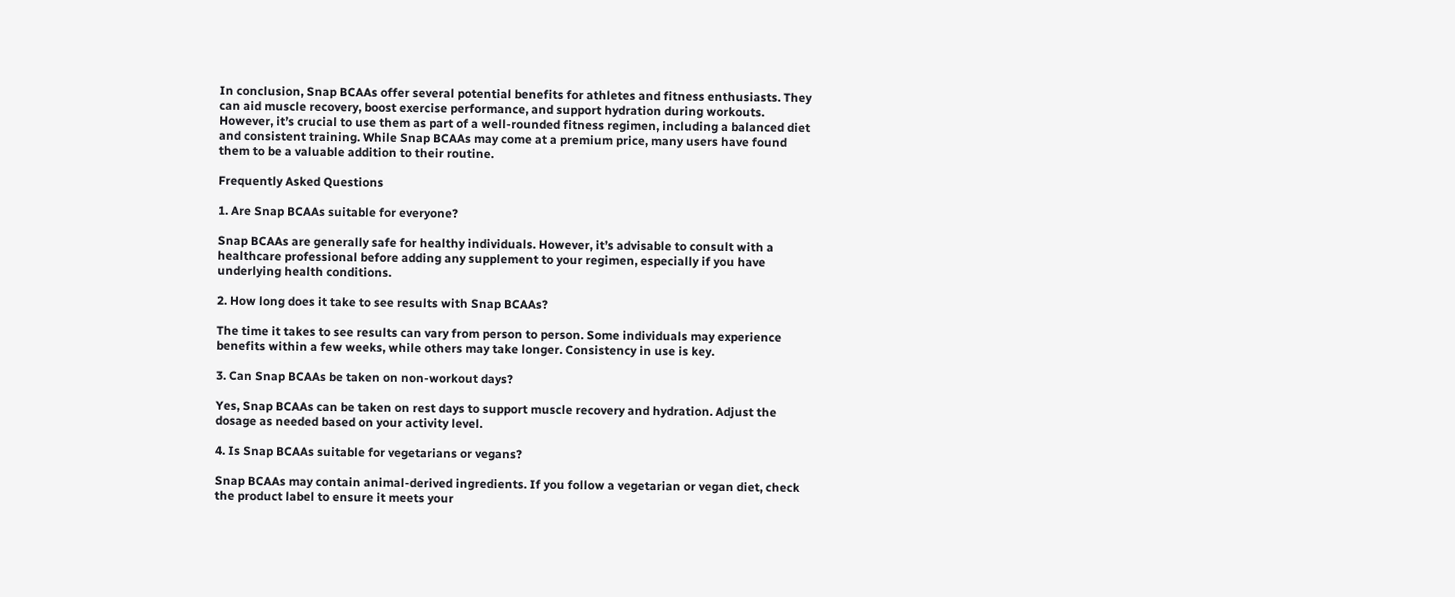In conclusion, Snap BCAAs offer several potential benefits for athletes and fitness enthusiasts. They can aid muscle recovery, boost exercise performance, and support hydration during workouts. However, it’s crucial to use them as part of a well-rounded fitness regimen, including a balanced diet and consistent training. While Snap BCAAs may come at a premium price, many users have found them to be a valuable addition to their routine.

Frequently Asked Questions

1. Are Snap BCAAs suitable for everyone?

Snap BCAAs are generally safe for healthy individuals. However, it’s advisable to consult with a healthcare professional before adding any supplement to your regimen, especially if you have underlying health conditions.

2. How long does it take to see results with Snap BCAAs?

The time it takes to see results can vary from person to person. Some individuals may experience benefits within a few weeks, while others may take longer. Consistency in use is key.

3. Can Snap BCAAs be taken on non-workout days?

Yes, Snap BCAAs can be taken on rest days to support muscle recovery and hydration. Adjust the dosage as needed based on your activity level.

4. Is Snap BCAAs suitable for vegetarians or vegans?

Snap BCAAs may contain animal-derived ingredients. If you follow a vegetarian or vegan diet, check the product label to ensure it meets your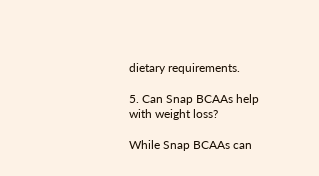dietary requirements.

5. Can Snap BCAAs help with weight loss?

While Snap BCAAs can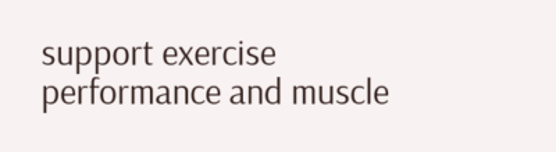support exercise performance and muscle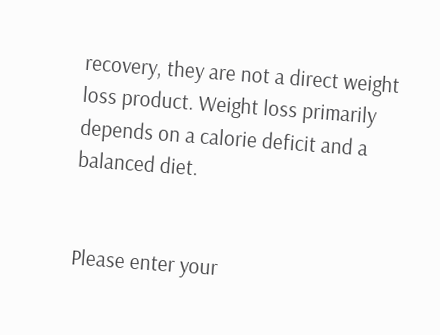recovery, they are not a direct weight loss product. Weight loss primarily depends on a calorie deficit and a balanced diet.


Please enter your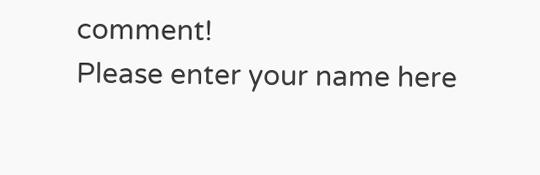comment!
Please enter your name here